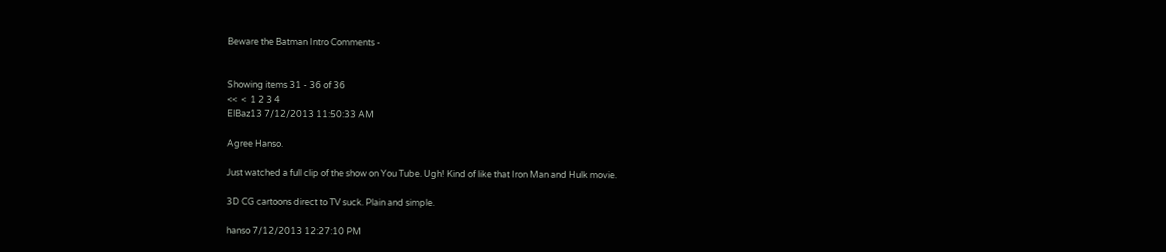Beware the Batman Intro Comments -


Showing items 31 - 36 of 36
<<  <  1 2 3 4
ElBaz13 7/12/2013 11:50:33 AM

Agree Hanso.

Just watched a full clip of the show on You Tube. Ugh! Kind of like that Iron Man and Hulk movie.

3D CG cartoons direct to TV suck. Plain and simple.

hanso 7/12/2013 12:27:10 PM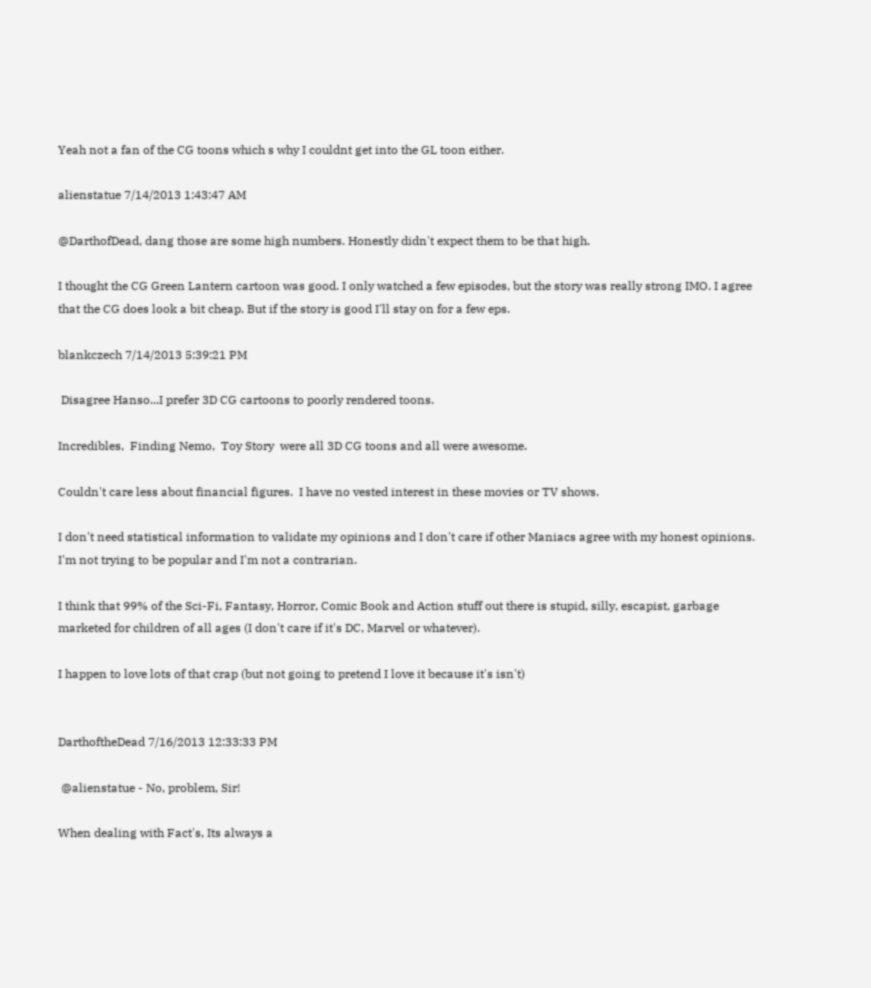Yeah not a fan of the CG toons which s why I couldnt get into the GL toon either.

alienstatue 7/14/2013 1:43:47 AM

@DarthofDead, dang those are some high numbers. Honestly didn't expect them to be that high.

I thought the CG Green Lantern cartoon was good. I only watched a few episodes, but the story was really strong IMO. I agree that the CG does look a bit cheap. But if the story is good I'll stay on for a few eps.

blankczech 7/14/2013 5:39:21 PM

 Disagree Hanso...I prefer 3D CG cartoons to poorly rendered toons.

Incredibles,  Finding Nemo,  Toy Story  were all 3D CG toons and all were awesome.

Couldn't care less about financial figures.  I have no vested interest in these movies or TV shows.

I don't need statistical information to validate my opinions and I don't care if other Maniacs agree with my honest opinions.  I'm not trying to be popular and I'm not a contrarian.

I think that 99% of the Sci-Fi, Fantasy, Horror, Comic Book and Action stuff out there is stupid, silly, escapist, garbage marketed for children of all ages (I don't care if it's DC, Marvel or whatever).

I happen to love lots of that crap (but not going to pretend I love it because it's isn't)


DarthoftheDead 7/16/2013 12:33:33 PM

 @alienstatue - No, problem, Sir!

When dealing with Fact's, Its always a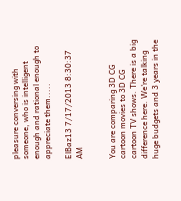pleasure conversing with someone, who is intelligent enough and rational enough to appreciate them.....

ElBaz13 7/17/2013 8:30:37 AM


You are comparing 3D CG cartoon movies to 3D CG cartoon TV shows. There is a big difference here. We're talking huge budgets and 3 years in the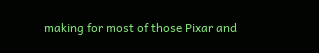making for most of those Pixar and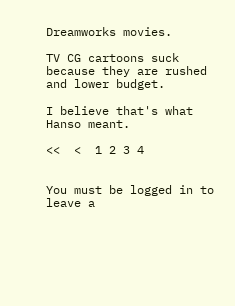Dreamworks movies.

TV CG cartoons suck because they are rushed and lower budget.

I believe that's what Hanso meant.

<<  <  1 2 3 4


You must be logged in to leave a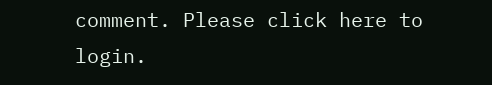comment. Please click here to login.